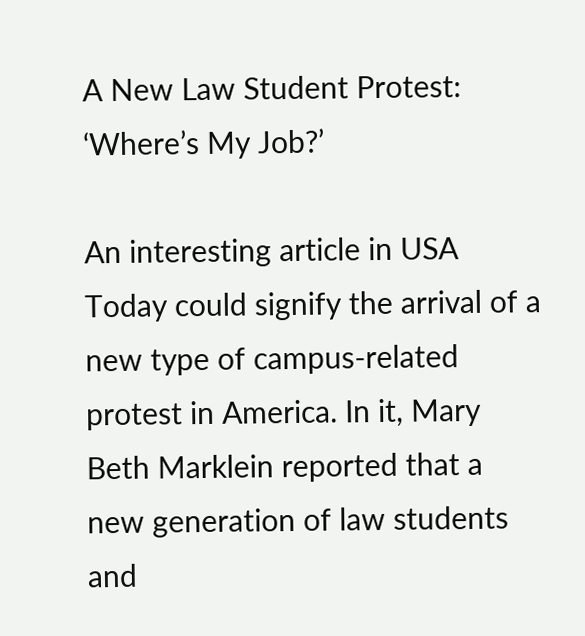A New Law Student Protest: ‘Where’s My Job?’

An interesting article in USA Today could signify the arrival of a new type of campus-related protest in America. In it, Mary Beth Marklein reported that a new generation of law students and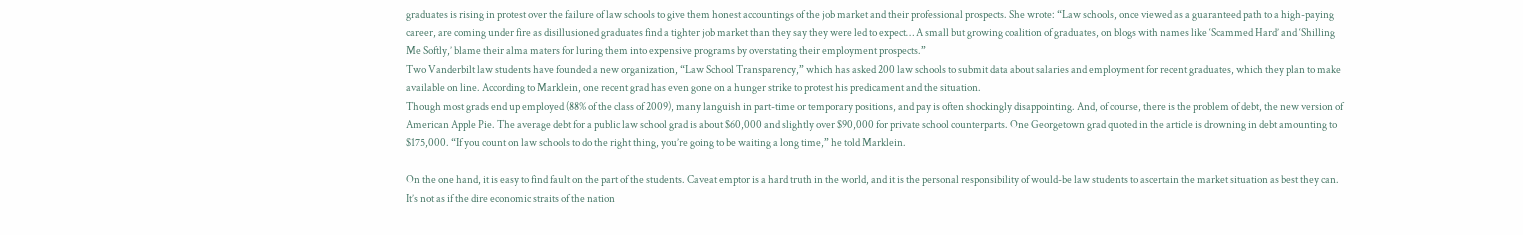graduates is rising in protest over the failure of law schools to give them honest accountings of the job market and their professional prospects. She wrote: “Law schools, once viewed as a guaranteed path to a high-paying career, are coming under fire as disillusioned graduates find a tighter job market than they say they were led to expect… A small but growing coalition of graduates, on blogs with names like ‘Scammed Hard’ and ‘Shilling Me Softly,’ blame their alma maters for luring them into expensive programs by overstating their employment prospects.”
Two Vanderbilt law students have founded a new organization, “Law School Transparency,” which has asked 200 law schools to submit data about salaries and employment for recent graduates, which they plan to make available on line. According to Marklein, one recent grad has even gone on a hunger strike to protest his predicament and the situation.
Though most grads end up employed (88% of the class of 2009), many languish in part-time or temporary positions, and pay is often shockingly disappointing. And, of course, there is the problem of debt, the new version of American Apple Pie. The average debt for a public law school grad is about $60,000 and slightly over $90,000 for private school counterparts. One Georgetown grad quoted in the article is drowning in debt amounting to $175,000. “If you count on law schools to do the right thing, you’re going to be waiting a long time,” he told Marklein.

On the one hand, it is easy to find fault on the part of the students. Caveat emptor is a hard truth in the world, and it is the personal responsibility of would-be law students to ascertain the market situation as best they can. It’s not as if the dire economic straits of the nation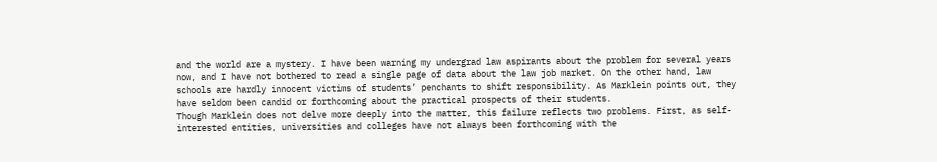and the world are a mystery. I have been warning my undergrad law aspirants about the problem for several years now, and I have not bothered to read a single page of data about the law job market. On the other hand, law schools are hardly innocent victims of students’ penchants to shift responsibility. As Marklein points out, they have seldom been candid or forthcoming about the practical prospects of their students.
Though Marklein does not delve more deeply into the matter, this failure reflects two problems. First, as self-interested entities, universities and colleges have not always been forthcoming with the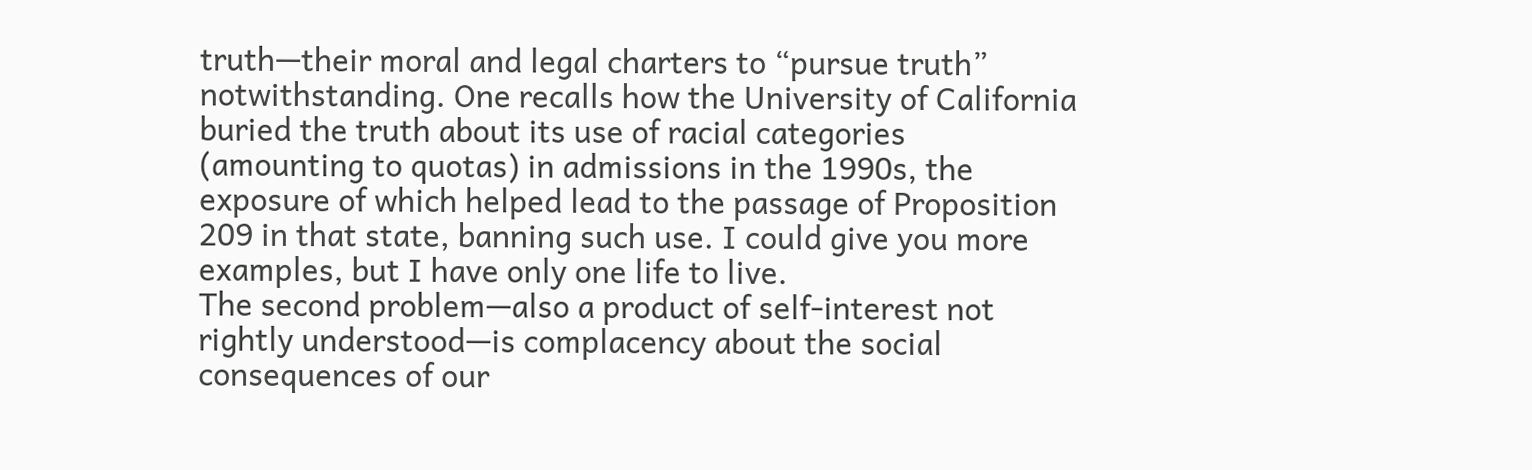truth—their moral and legal charters to “pursue truth” notwithstanding. One recalls how the University of California buried the truth about its use of racial categories (amounting to quotas) in admissions in the 1990s, the exposure of which helped lead to the passage of Proposition 209 in that state, banning such use. I could give you more examples, but I have only one life to live.
The second problem—also a product of self-interest not rightly understood—is complacency about the social consequences of our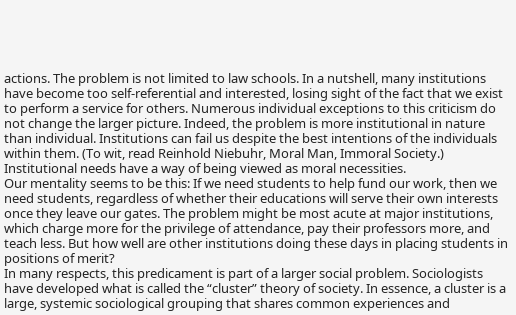actions. The problem is not limited to law schools. In a nutshell, many institutions have become too self-referential and interested, losing sight of the fact that we exist to perform a service for others. Numerous individual exceptions to this criticism do not change the larger picture. Indeed, the problem is more institutional in nature than individual. Institutions can fail us despite the best intentions of the individuals within them. (To wit, read Reinhold Niebuhr, Moral Man, Immoral Society.) Institutional needs have a way of being viewed as moral necessities.
Our mentality seems to be this: If we need students to help fund our work, then we need students, regardless of whether their educations will serve their own interests once they leave our gates. The problem might be most acute at major institutions, which charge more for the privilege of attendance, pay their professors more, and teach less. But how well are other institutions doing these days in placing students in positions of merit?
In many respects, this predicament is part of a larger social problem. Sociologists have developed what is called the “cluster” theory of society. In essence, a cluster is a large, systemic sociological grouping that shares common experiences and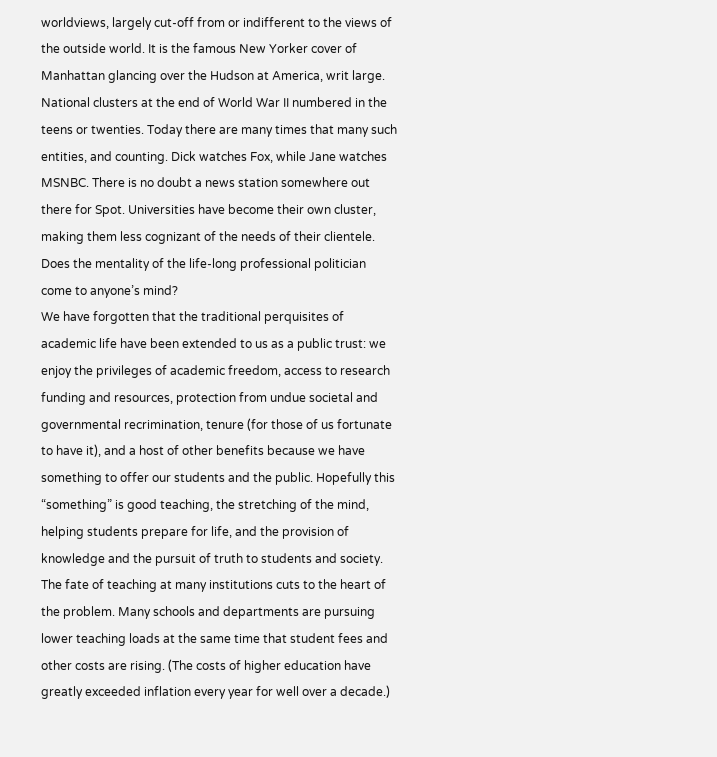worldviews, largely cut-off from or indifferent to the views of the outside world. It is the famous New Yorker cover of Manhattan glancing over the Hudson at America, writ large. National clusters at the end of World War II numbered in the teens or twenties. Today there are many times that many such entities, and counting. Dick watches Fox, while Jane watches MSNBC. There is no doubt a news station somewhere out there for Spot. Universities have become their own cluster, making them less cognizant of the needs of their clientele. Does the mentality of the life-long professional politician come to anyone’s mind?
We have forgotten that the traditional perquisites of academic life have been extended to us as a public trust: we enjoy the privileges of academic freedom, access to research funding and resources, protection from undue societal and governmental recrimination, tenure (for those of us fortunate to have it), and a host of other benefits because we have something to offer our students and the public. Hopefully this “something” is good teaching, the stretching of the mind, helping students prepare for life, and the provision of knowledge and the pursuit of truth to students and society.
The fate of teaching at many institutions cuts to the heart of the problem. Many schools and departments are pursuing lower teaching loads at the same time that student fees and other costs are rising. (The costs of higher education have greatly exceeded inflation every year for well over a decade.)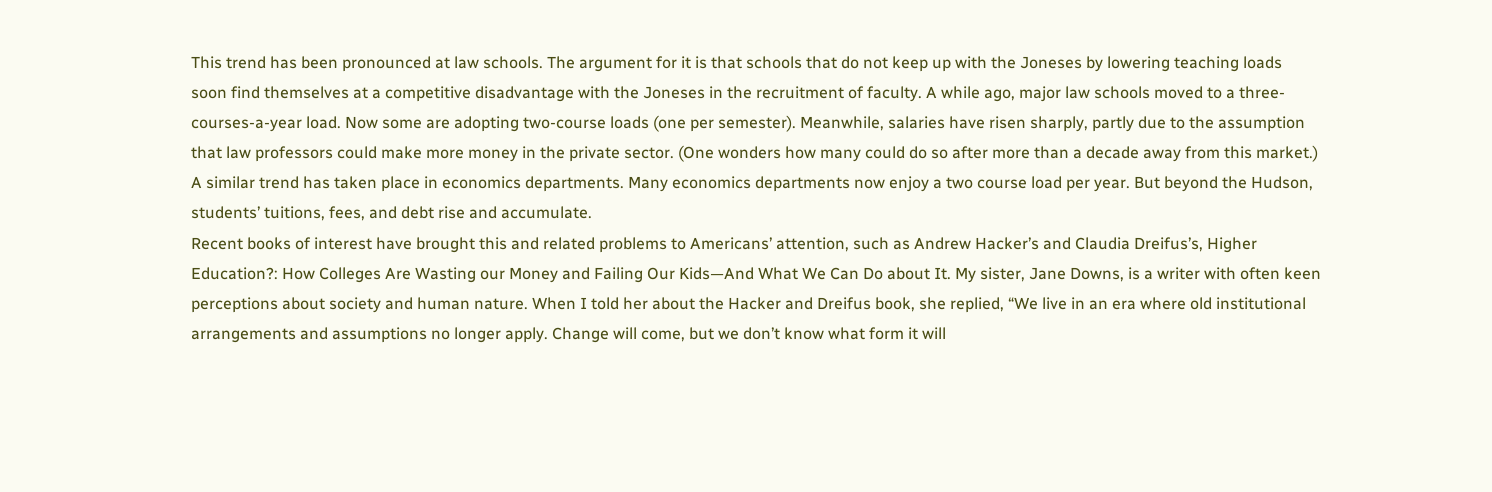This trend has been pronounced at law schools. The argument for it is that schools that do not keep up with the Joneses by lowering teaching loads soon find themselves at a competitive disadvantage with the Joneses in the recruitment of faculty. A while ago, major law schools moved to a three-courses-a-year load. Now some are adopting two-course loads (one per semester). Meanwhile, salaries have risen sharply, partly due to the assumption that law professors could make more money in the private sector. (One wonders how many could do so after more than a decade away from this market.) A similar trend has taken place in economics departments. Many economics departments now enjoy a two course load per year. But beyond the Hudson, students’ tuitions, fees, and debt rise and accumulate.
Recent books of interest have brought this and related problems to Americans’ attention, such as Andrew Hacker’s and Claudia Dreifus’s, Higher Education?: How Colleges Are Wasting our Money and Failing Our Kids—And What We Can Do about It. My sister, Jane Downs, is a writer with often keen perceptions about society and human nature. When I told her about the Hacker and Dreifus book, she replied, “We live in an era where old institutional arrangements and assumptions no longer apply. Change will come, but we don’t know what form it will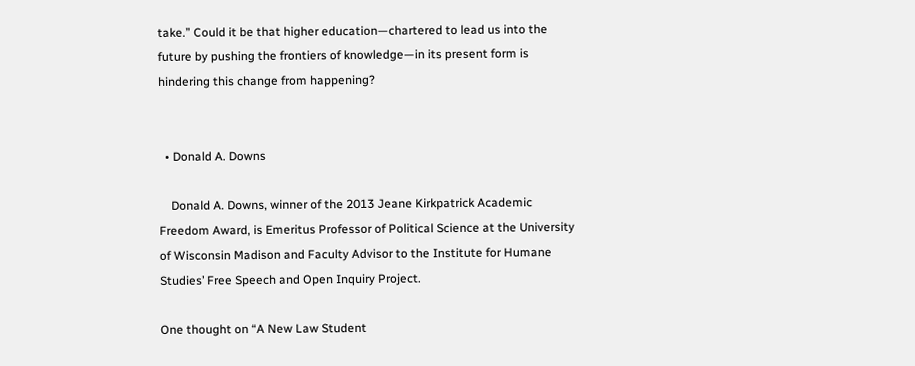take.” Could it be that higher education—chartered to lead us into the future by pushing the frontiers of knowledge—in its present form is hindering this change from happening?


  • Donald A. Downs

    Donald A. Downs, winner of the 2013 Jeane Kirkpatrick Academic Freedom Award, is Emeritus Professor of Political Science at the University of Wisconsin Madison and Faculty Advisor to the Institute for Humane Studies’ Free Speech and Open Inquiry Project.

One thought on “A New Law Student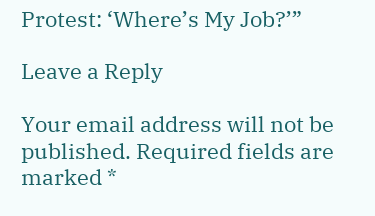Protest: ‘Where’s My Job?’”

Leave a Reply

Your email address will not be published. Required fields are marked *